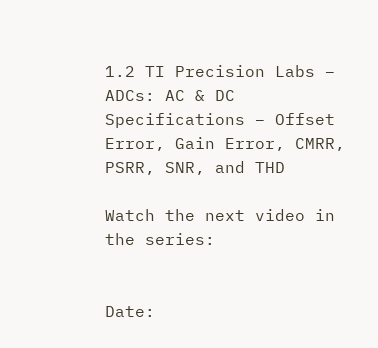1.2 TI Precision Labs – ADCs: AC & DC Specifications – Offset Error, Gain Error, CMRR, PSRR, SNR, and THD

Watch the next video in the series:


Date: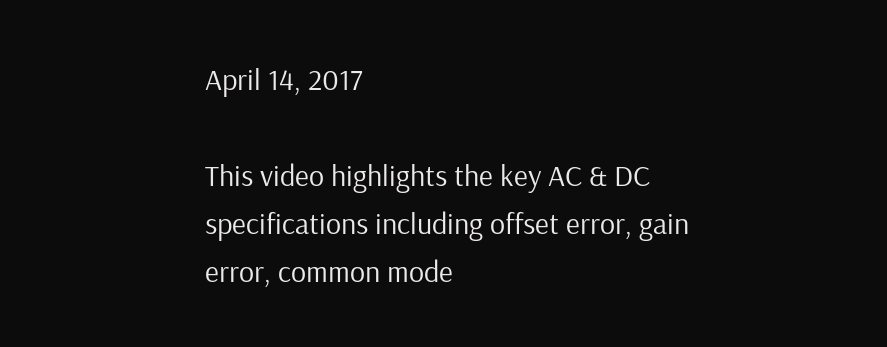April 14, 2017

This video highlights the key AC & DC specifications including offset error, gain error, common mode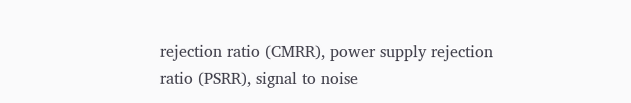rejection ratio (CMRR), power supply rejection ratio (PSRR), signal to noise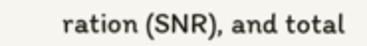ration (SNR), and total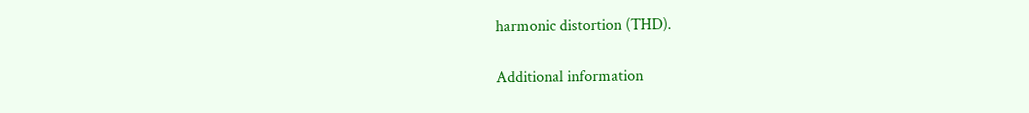harmonic distortion (THD).

Additional information